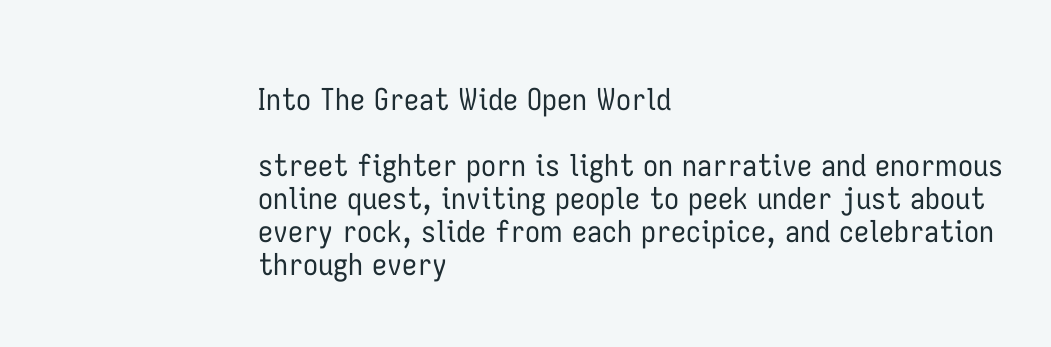Into The Great Wide Open World

street fighter porn is light on narrative and enormous online quest, inviting people to peek under just about every rock, slide from each precipice, and celebration through every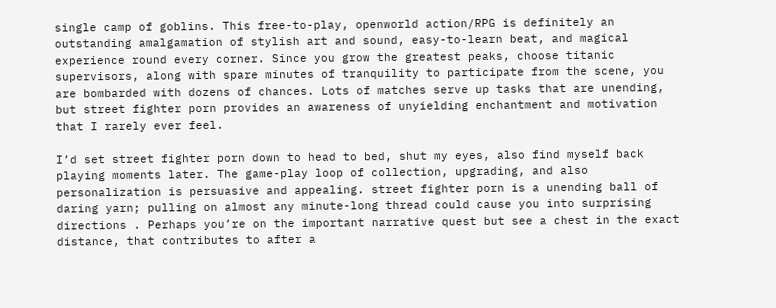single camp of goblins. This free-to-play, openworld action/RPG is definitely an outstanding amalgamation of stylish art and sound, easy-to-learn beat, and magical experience round every corner. Since you grow the greatest peaks, choose titanic supervisors, along with spare minutes of tranquility to participate from the scene, you are bombarded with dozens of chances. Lots of matches serve up tasks that are unending, but street fighter porn provides an awareness of unyielding enchantment and motivation that I rarely ever feel.

I’d set street fighter porn down to head to bed, shut my eyes, also find myself back playing moments later. The game-play loop of collection, upgrading, and also personalization is persuasive and appealing. street fighter porn is a unending ball of daring yarn; pulling on almost any minute-long thread could cause you into surprising directions . Perhaps you’re on the important narrative quest but see a chest in the exact distance, that contributes to after a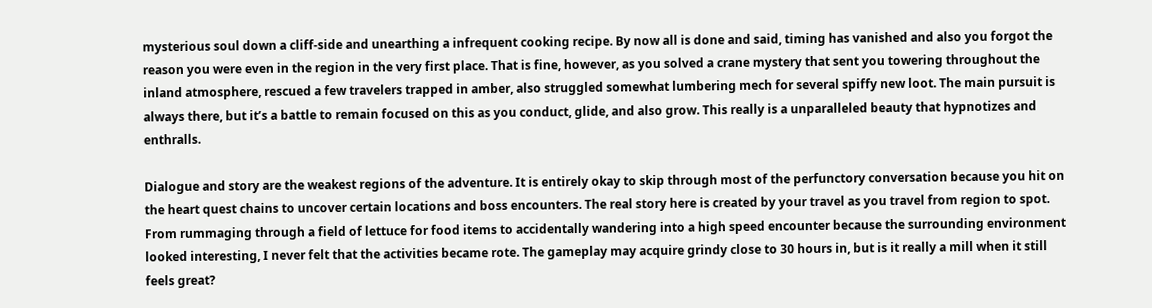mysterious soul down a cliff-side and unearthing a infrequent cooking recipe. By now all is done and said, timing has vanished and also you forgot the reason you were even in the region in the very first place. That is fine, however, as you solved a crane mystery that sent you towering throughout the inland atmosphere, rescued a few travelers trapped in amber, also struggled somewhat lumbering mech for several spiffy new loot. The main pursuit is always there, but it’s a battle to remain focused on this as you conduct, glide, and also grow. This really is a unparalleled beauty that hypnotizes and enthralls.

Dialogue and story are the weakest regions of the adventure. It is entirely okay to skip through most of the perfunctory conversation because you hit on the heart quest chains to uncover certain locations and boss encounters. The real story here is created by your travel as you travel from region to spot. From rummaging through a field of lettuce for food items to accidentally wandering into a high speed encounter because the surrounding environment looked interesting, I never felt that the activities became rote. The gameplay may acquire grindy close to 30 hours in, but is it really a mill when it still feels great?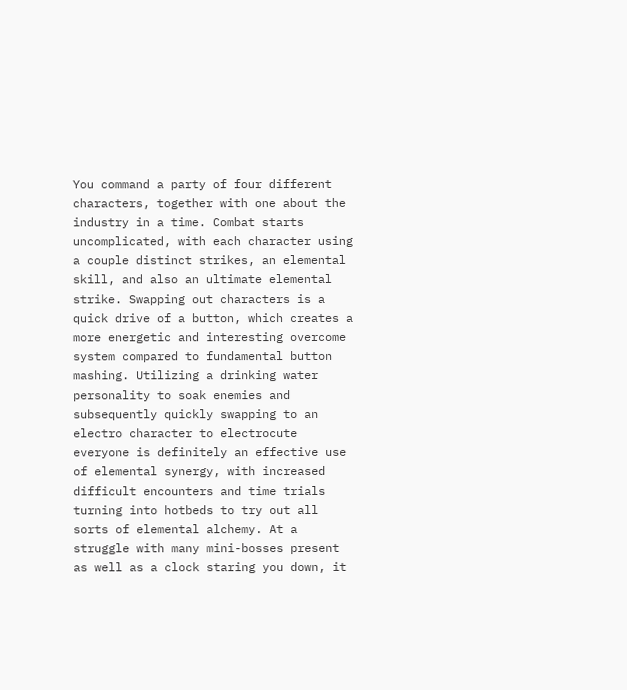You command a party of four different characters, together with one about the industry in a time. Combat starts uncomplicated, with each character using a couple distinct strikes, an elemental skill, and also an ultimate elemental strike. Swapping out characters is a quick drive of a button, which creates a more energetic and interesting overcome system compared to fundamental button mashing. Utilizing a drinking water personality to soak enemies and subsequently quickly swapping to an electro character to electrocute everyone is definitely an effective use of elemental synergy, with increased difficult encounters and time trials turning into hotbeds to try out all sorts of elemental alchemy. At a struggle with many mini-bosses present as well as a clock staring you down, it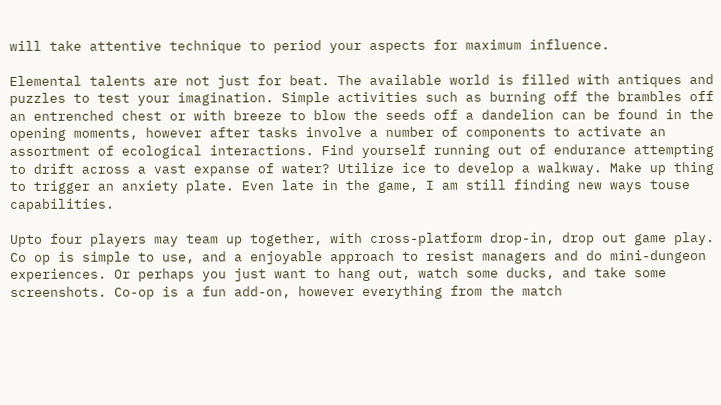will take attentive technique to period your aspects for maximum influence.

Elemental talents are not just for beat. The available world is filled with antiques and puzzles to test your imagination. Simple activities such as burning off the brambles off an entrenched chest or with breeze to blow the seeds off a dandelion can be found in the opening moments, however after tasks involve a number of components to activate an assortment of ecological interactions. Find yourself running out of endurance attempting to drift across a vast expanse of water? Utilize ice to develop a walkway. Make up thing to trigger an anxiety plate. Even late in the game, I am still finding new ways touse capabilities.

Upto four players may team up together, with cross-platform drop-in, drop out game play. Co op is simple to use, and a enjoyable approach to resist managers and do mini-dungeon experiences. Or perhaps you just want to hang out, watch some ducks, and take some screenshots. Co-op is a fun add-on, however everything from the match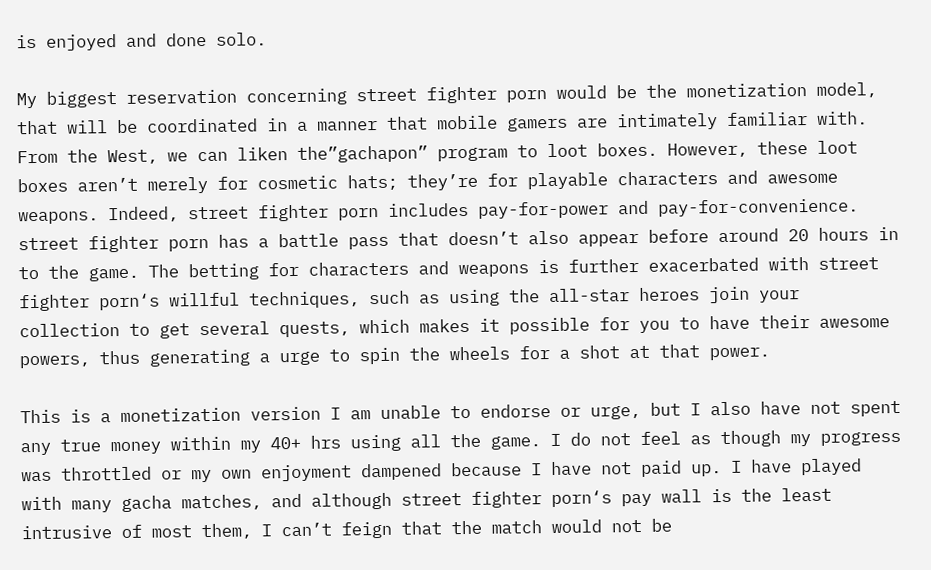is enjoyed and done solo.

My biggest reservation concerning street fighter porn would be the monetization model, that will be coordinated in a manner that mobile gamers are intimately familiar with. From the West, we can liken the”gachapon” program to loot boxes. However, these loot boxes aren’t merely for cosmetic hats; they’re for playable characters and awesome weapons. Indeed, street fighter porn includes pay-for-power and pay-for-convenience. street fighter porn has a battle pass that doesn’t also appear before around 20 hours in to the game. The betting for characters and weapons is further exacerbated with street fighter porn‘s willful techniques, such as using the all-star heroes join your collection to get several quests, which makes it possible for you to have their awesome powers, thus generating a urge to spin the wheels for a shot at that power.

This is a monetization version I am unable to endorse or urge, but I also have not spent any true money within my 40+ hrs using all the game. I do not feel as though my progress was throttled or my own enjoyment dampened because I have not paid up. I have played with many gacha matches, and although street fighter porn‘s pay wall is the least intrusive of most them, I can’t feign that the match would not be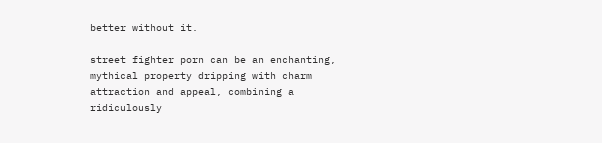better without it.

street fighter porn can be an enchanting, mythical property dripping with charm attraction and appeal, combining a ridiculously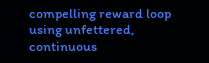compelling reward loop using unfettered, continuous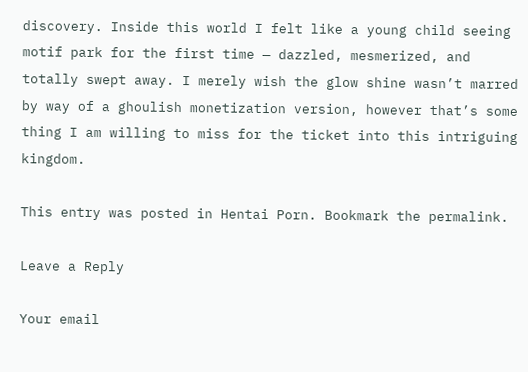discovery. Inside this world I felt like a young child seeing motif park for the first time — dazzled, mesmerized, and totally swept away. I merely wish the glow shine wasn’t marred by way of a ghoulish monetization version, however that’s some thing I am willing to miss for the ticket into this intriguing kingdom.

This entry was posted in Hentai Porn. Bookmark the permalink.

Leave a Reply

Your email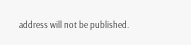address will not be published.